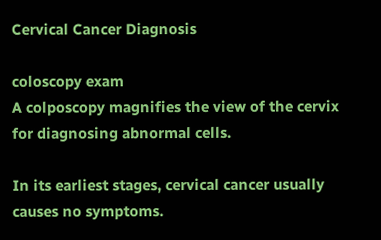Cervical Cancer Diagnosis

coloscopy exam
A colposcopy magnifies the view of the cervix for diagnosing abnormal cells.

In its earliest stages, cervical cancer usually causes no symptoms.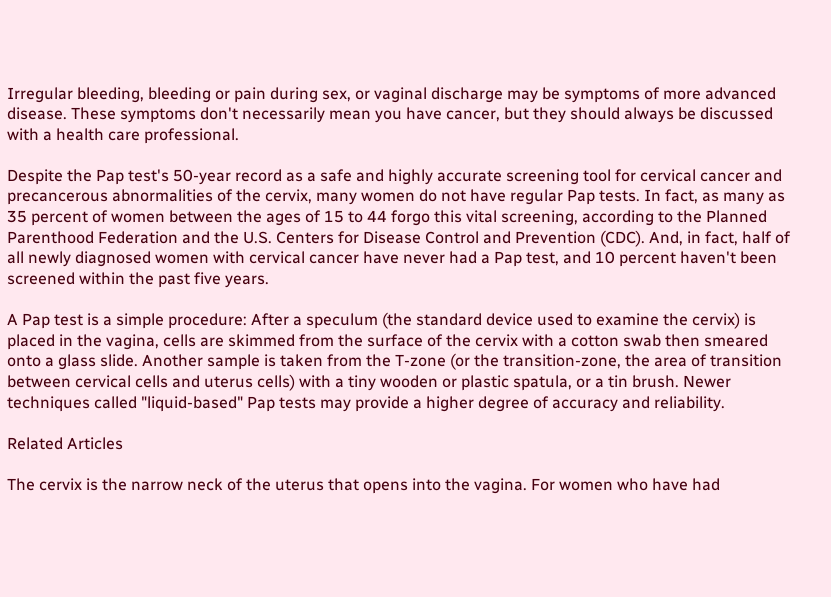Irregular bleeding, bleeding or pain during sex, or vaginal discharge may be symptoms of more advanced disease. These symptoms don't necessarily mean you have cancer, but they should always be discussed with a health care professional.

Despite the Pap test's 50-year record as a safe and highly accurate screening tool for cervical cancer and precancerous abnormalities of the cervix, many women do not have regular Pap tests. In fact, as many as 35 percent of women between the ages of 15 to 44 forgo this vital screening, according to the Planned Parenthood Federation and the U.S. Centers for Disease Control and Prevention (CDC). And, in fact, half of all newly diagnosed women with cervical cancer have never had a Pap test, and 10 percent haven't been screened within the past five years.

A Pap test is a simple procedure: After a speculum (the standard device used to examine the cervix) is placed in the vagina, cells are skimmed from the surface of the cervix with a cotton swab then smeared onto a glass slide. Another sample is taken from the T-zone (or the transition-zone, the area of transition between cervical cells and uterus cells) with a tiny wooden or plastic spatula, or a tin brush. Newer techniques called "liquid-based" Pap tests may provide a higher degree of accuracy and reliability.

Related Articles

The cervix is the narrow neck of the uterus that opens into the vagina. For women who have had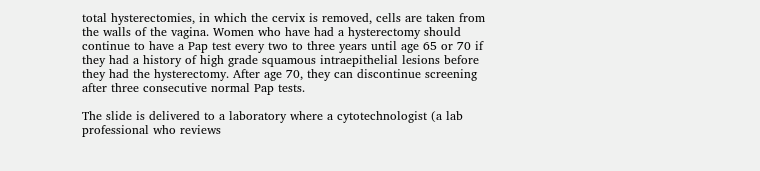total hysterectomies, in which the cervix is removed, cells are taken from the walls of the vagina. Women who have had a hysterectomy should continue to have a Pap test every two to three years until age 65 or 70 if they had a history of high grade squamous intraepithelial lesions before they had the hysterectomy. After age 70, they can discontinue screening after three consecutive normal Pap tests.

The slide is delivered to a laboratory where a cytotechnologist (a lab professional who reviews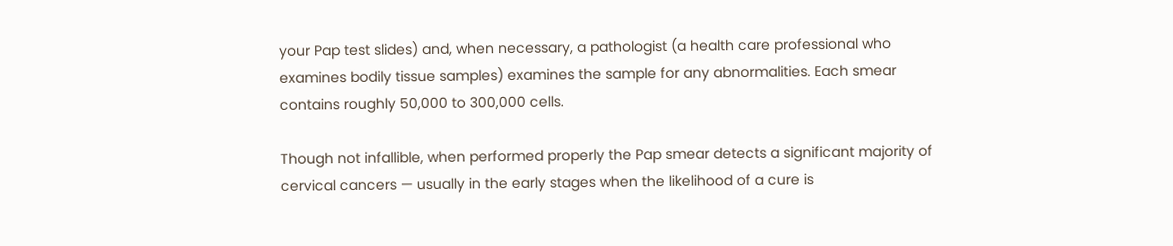your Pap test slides) and, when necessary, a pathologist (a health care professional who examines bodily tissue samples) examines the sample for any abnormalities. Each smear contains roughly 50,000 to 300,000 cells.

Though not infallible, when performed properly the Pap smear detects a significant majority of cervical cancers — usually in the early stages when the likelihood of a cure is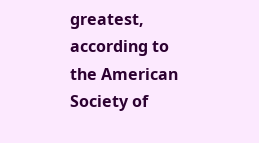greatest, according to the American Society of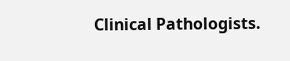Clinical Pathologists.